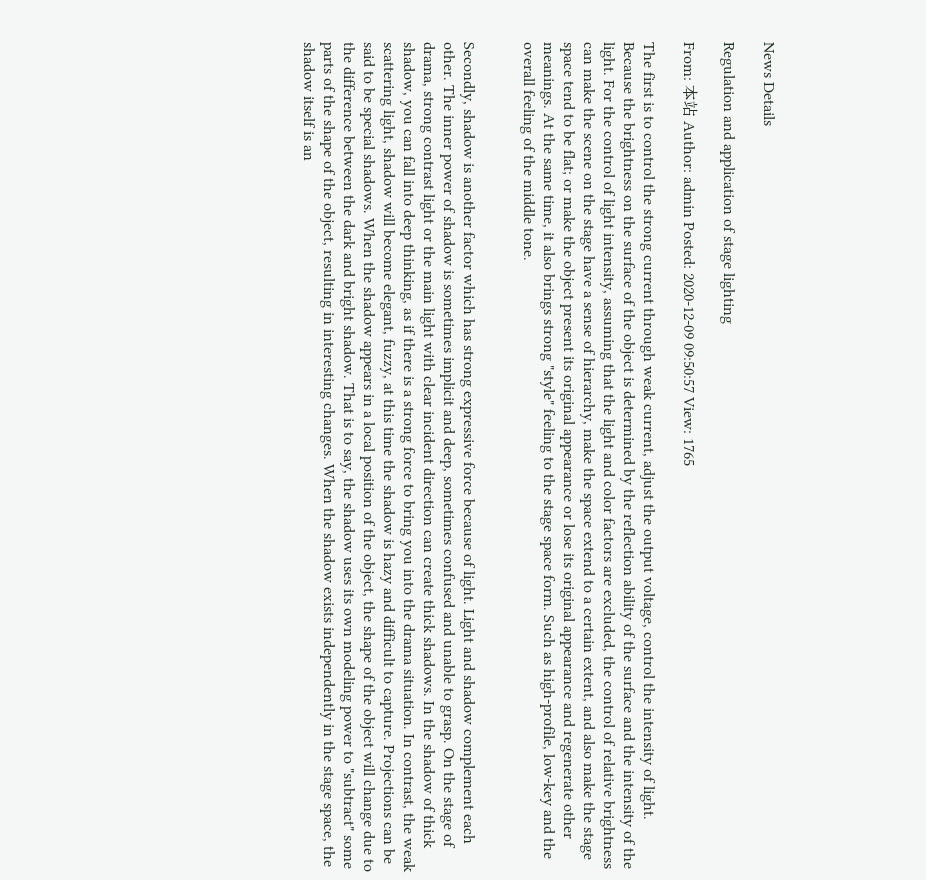News Details

Regulation and application of stage lighting

From: 本站 Author: admin Posted: 2020-12-09 09:50:57 View: 1765

The first is to control the strong current through weak current, adjust the output voltage, control the intensity of light. Because the brightness on the surface of the object is determined by the reflection ability of the surface and the intensity of the light. For the control of light intensity, assuming that the light and color factors are excluded, the control of relative brightness can make the scene on the stage have a sense of hierarchy, make the space extend to a certain extent, and also make the stage space tend to be flat; or make the object present its original appearance or lose its original appearance and regenerate other meanings. At the same time, it also brings strong "style" feeling to the stage space form. Such as high-profile, low-key and the overall feeling of the middle tone.


Secondly, shadow is another factor which has strong expressive force because of light. Light and shadow complement each other. The inner power of shadow is sometimes implicit and deep, sometimes confused and unable to grasp. On the stage of drama, strong contrast light or the main light with clear incident direction can create thick shadows. In the shadow of thick shadow, you can fall into deep thinking, as if there is a strong force to bring you into the drama situation. In contrast, the weak scattering light, shadow will become elegant, fuzzy, at this time the shadow is hazy and difficult to capture. Projections can be said to be special shadows. When the shadow appears in a local position of the object, the shape of the object will change due to the difference between the dark and bright shadow. That is to say, the shadow uses its own modeling power to "subtract" some parts of the shape of the object, resulting in interesting changes. When the shadow exists independently in the stage space, the shadow itself is an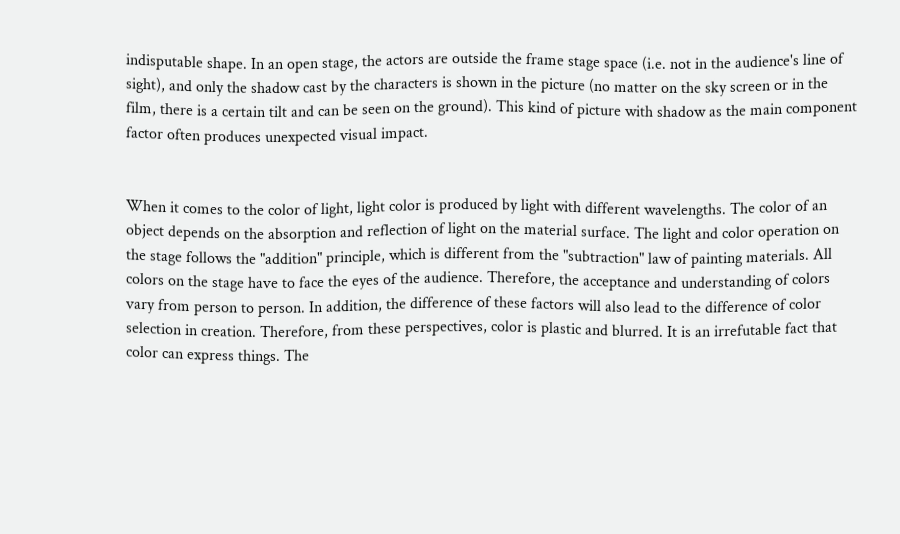indisputable shape. In an open stage, the actors are outside the frame stage space (i.e. not in the audience's line of sight), and only the shadow cast by the characters is shown in the picture (no matter on the sky screen or in the film, there is a certain tilt and can be seen on the ground). This kind of picture with shadow as the main component factor often produces unexpected visual impact.


When it comes to the color of light, light color is produced by light with different wavelengths. The color of an object depends on the absorption and reflection of light on the material surface. The light and color operation on the stage follows the "addition" principle, which is different from the "subtraction" law of painting materials. All colors on the stage have to face the eyes of the audience. Therefore, the acceptance and understanding of colors vary from person to person. In addition, the difference of these factors will also lead to the difference of color selection in creation. Therefore, from these perspectives, color is plastic and blurred. It is an irrefutable fact that color can express things. The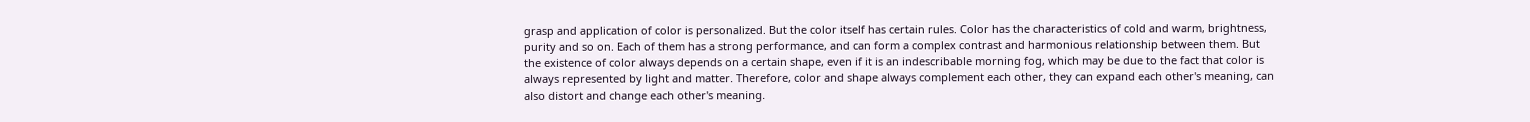grasp and application of color is personalized. But the color itself has certain rules. Color has the characteristics of cold and warm, brightness, purity and so on. Each of them has a strong performance, and can form a complex contrast and harmonious relationship between them. But the existence of color always depends on a certain shape, even if it is an indescribable morning fog, which may be due to the fact that color is always represented by light and matter. Therefore, color and shape always complement each other, they can expand each other's meaning, can also distort and change each other's meaning.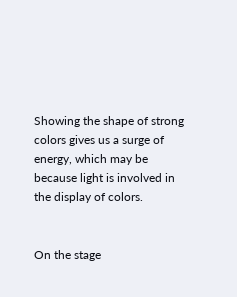Showing the shape of strong colors gives us a surge of energy, which may be because light is involved in the display of colors.


On the stage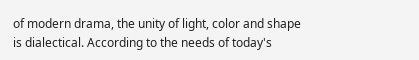of modern drama, the unity of light, color and shape is dialectical. According to the needs of today's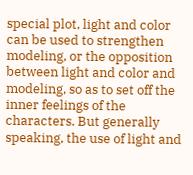special plot, light and color can be used to strengthen modeling, or the opposition between light and color and modeling, so as to set off the inner feelings of the characters. But generally speaking, the use of light and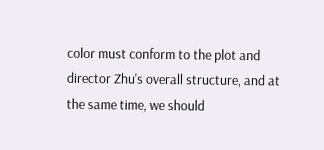color must conform to the plot and director Zhu's overall structure, and at the same time, we should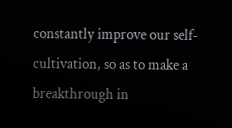constantly improve our self-cultivation, so as to make a breakthrough in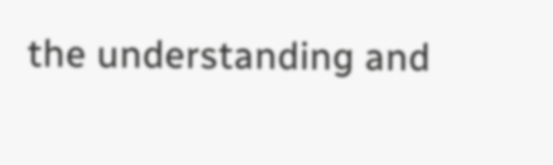the understanding and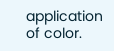application of color.